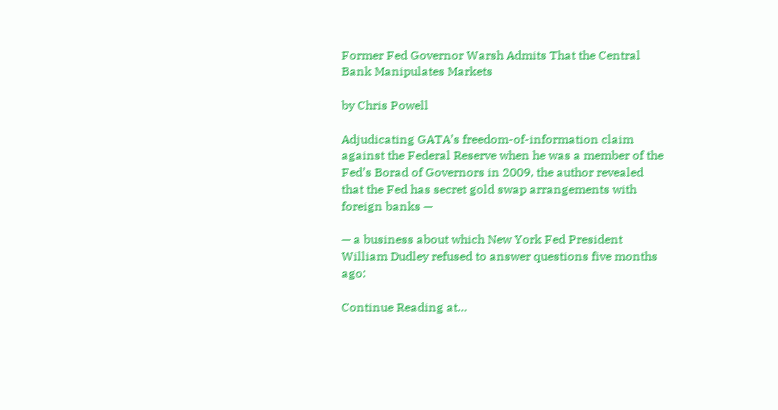Former Fed Governor Warsh Admits That the Central Bank Manipulates Markets

by Chris Powell

Adjudicating GATA’s freedom-of-information claim against the Federal Reserve when he was a member of the Fed’s Borad of Governors in 2009, the author revealed that the Fed has secret gold swap arrangements with foreign banks —

— a business about which New York Fed President William Dudley refused to answer questions five months ago:

Continue Reading at…